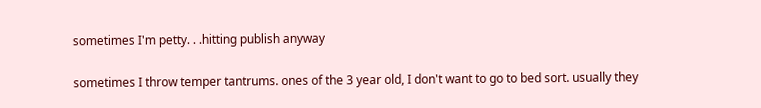sometimes I'm petty. . .hitting publish anyway

sometimes I throw temper tantrums. ones of the 3 year old, I don't want to go to bed sort. usually they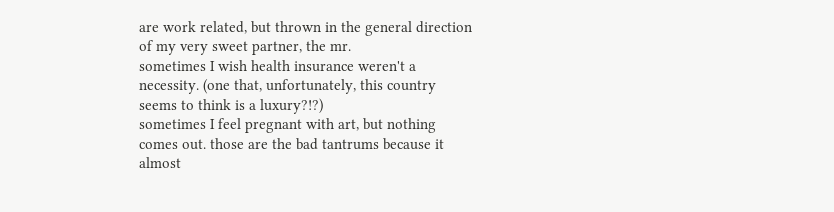are work related, but thrown in the general direction of my very sweet partner, the mr.
sometimes I wish health insurance weren't a necessity. (one that, unfortunately, this country seems to think is a luxury?!?)
sometimes I feel pregnant with art, but nothing comes out. those are the bad tantrums because it almost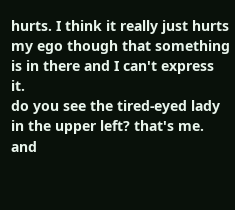hurts. I think it really just hurts my ego though that something is in there and I can't express it.
do you see the tired-eyed lady in the upper left? that's me.
and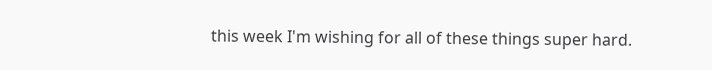this week I'm wishing for all of these things super hard.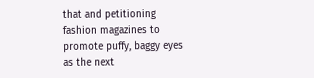that and petitioning fashion magazines to promote puffy, baggy eyes as the next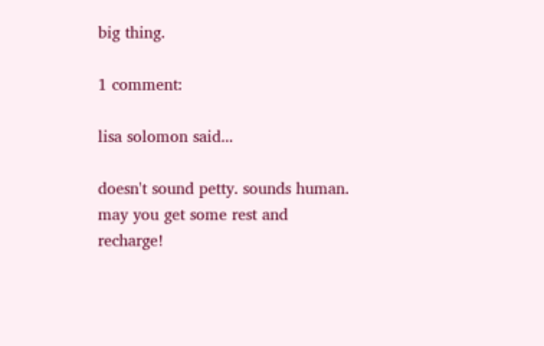big thing.

1 comment:

lisa solomon said...

doesn't sound petty. sounds human. may you get some rest and recharge!